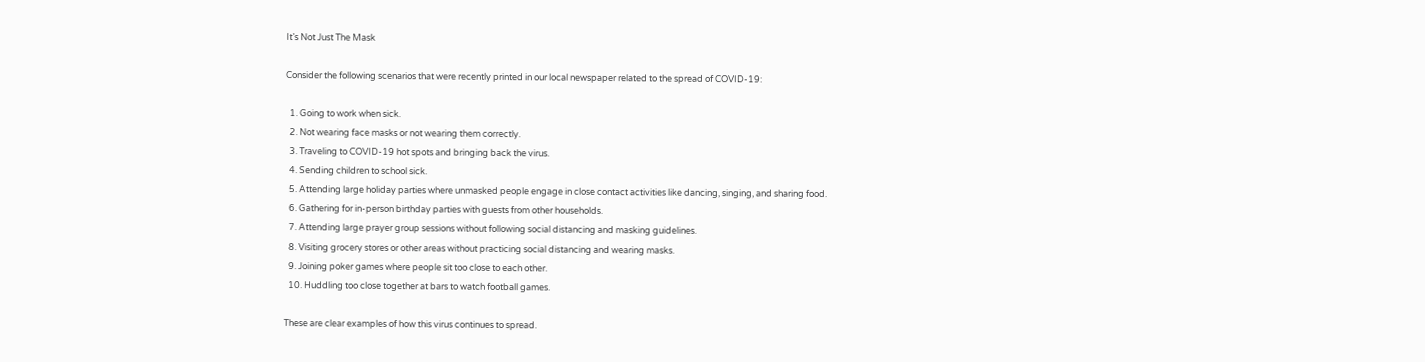It’s Not Just The Mask

Consider the following scenarios that were recently printed in our local newspaper related to the spread of COVID-19:

  1. Going to work when sick.
  2. Not wearing face masks or not wearing them correctly.
  3. Traveling to COVID-19 hot spots and bringing back the virus.
  4. Sending children to school sick.
  5. Attending large holiday parties where unmasked people engage in close contact activities like dancing, singing, and sharing food.
  6. Gathering for in-person birthday parties with guests from other households.
  7. Attending large prayer group sessions without following social distancing and masking guidelines.
  8. Visiting grocery stores or other areas without practicing social distancing and wearing masks.
  9. Joining poker games where people sit too close to each other.
  10. Huddling too close together at bars to watch football games.

These are clear examples of how this virus continues to spread.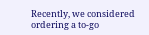Recently, we considered ordering a to-go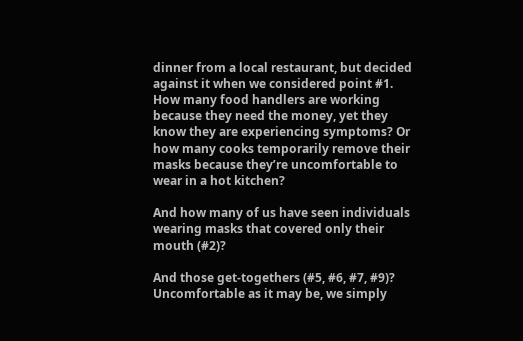dinner from a local restaurant, but decided against it when we considered point #1. How many food handlers are working because they need the money, yet they know they are experiencing symptoms? Or how many cooks temporarily remove their masks because they’re uncomfortable to wear in a hot kitchen?

And how many of us have seen individuals wearing masks that covered only their mouth (#2)?

And those get-togethers (#5, #6, #7, #9)? Uncomfortable as it may be, we simply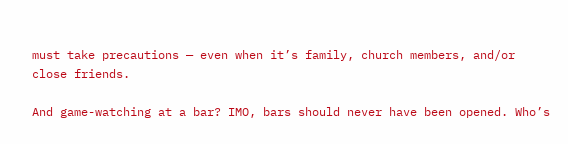must take precautions — even when it’s family, church members, and/or close friends.

And game-watching at a bar? IMO, bars should never have been opened. Who’s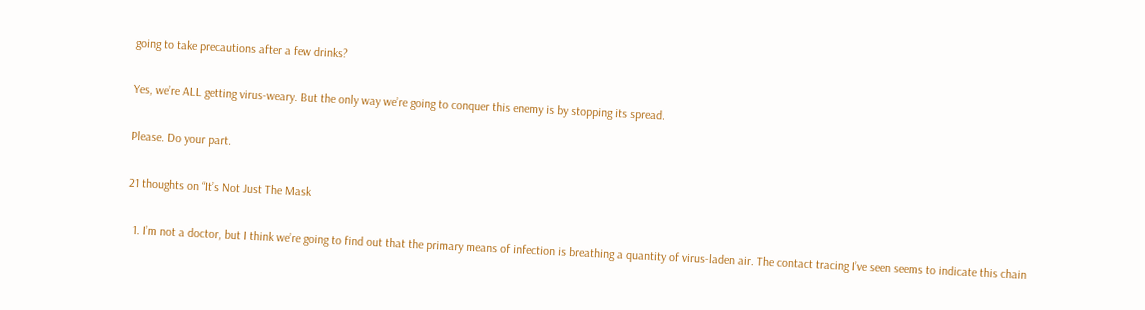going to take precautions after a few drinks?

Yes, we’re ALL getting virus-weary. But the only way we’re going to conquer this enemy is by stopping its spread.

Please. Do your part.

21 thoughts on “It’s Not Just The Mask

  1. I’m not a doctor, but I think we’re going to find out that the primary means of infection is breathing a quantity of virus-laden air. The contact tracing I’ve seen seems to indicate this chain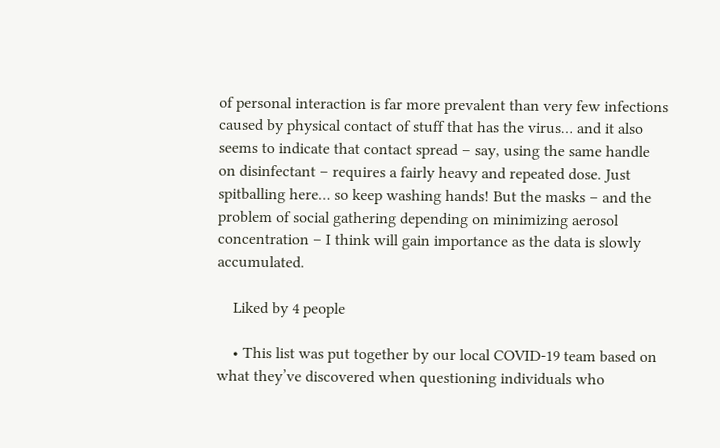of personal interaction is far more prevalent than very few infections caused by physical contact of stuff that has the virus… and it also seems to indicate that contact spread – say, using the same handle on disinfectant – requires a fairly heavy and repeated dose. Just spitballing here… so keep washing hands! But the masks – and the problem of social gathering depending on minimizing aerosol concentration – I think will gain importance as the data is slowly accumulated.

    Liked by 4 people

    • This list was put together by our local COVID-19 team based on what they’ve discovered when questioning individuals who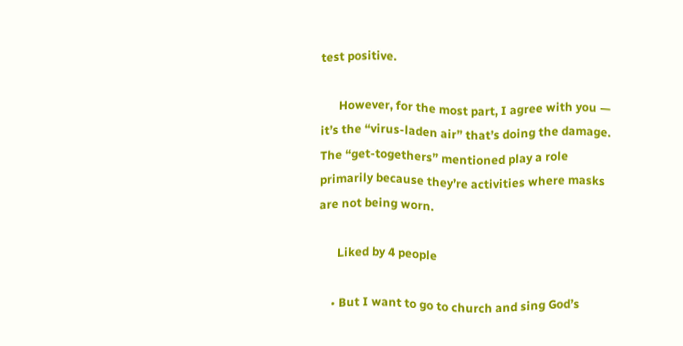test positive.

      However, for the most part, I agree with you — it’s the “virus-laden air” that’s doing the damage. The “get-togethers” mentioned play a role primarily because they’re activities where masks are not being worn.

      Liked by 4 people

    • But I want to go to church and sing God’s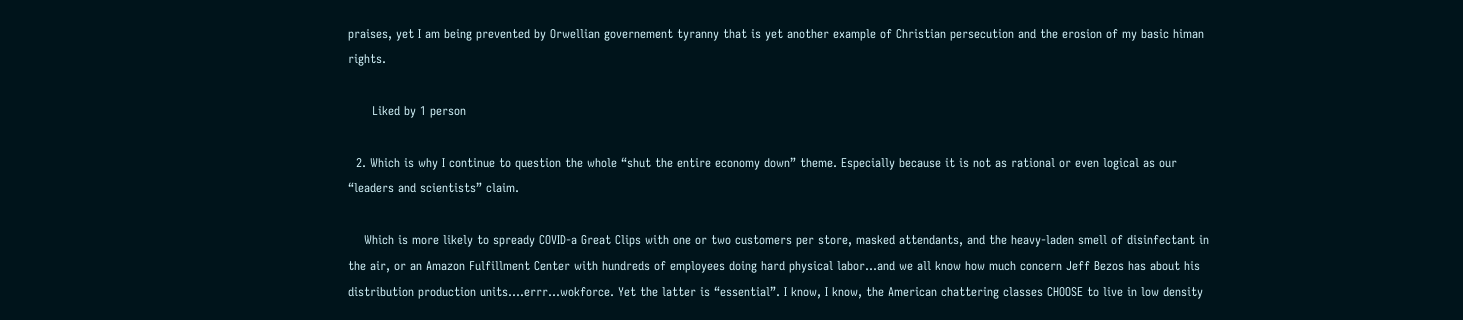praises, yet I am being prevented by Orwellian governement tyranny that is yet another example of Christian persecution and the erosion of my basic himan rights.

      Liked by 1 person

  2. Which is why I continue to question the whole “shut the entire economy down” theme. Especially because it is not as rational or even logical as our “leaders and scientists” claim.

    Which is more likely to spready COVID-a Great Clips with one or two customers per store, masked attendants, and the heavy-laden smell of disinfectant in the air, or an Amazon Fulfillment Center with hundreds of employees doing hard physical labor…and we all know how much concern Jeff Bezos has about his distribution production units….errr…wokforce. Yet the latter is “essential”. I know, I know, the American chattering classes CHOOSE to live in low density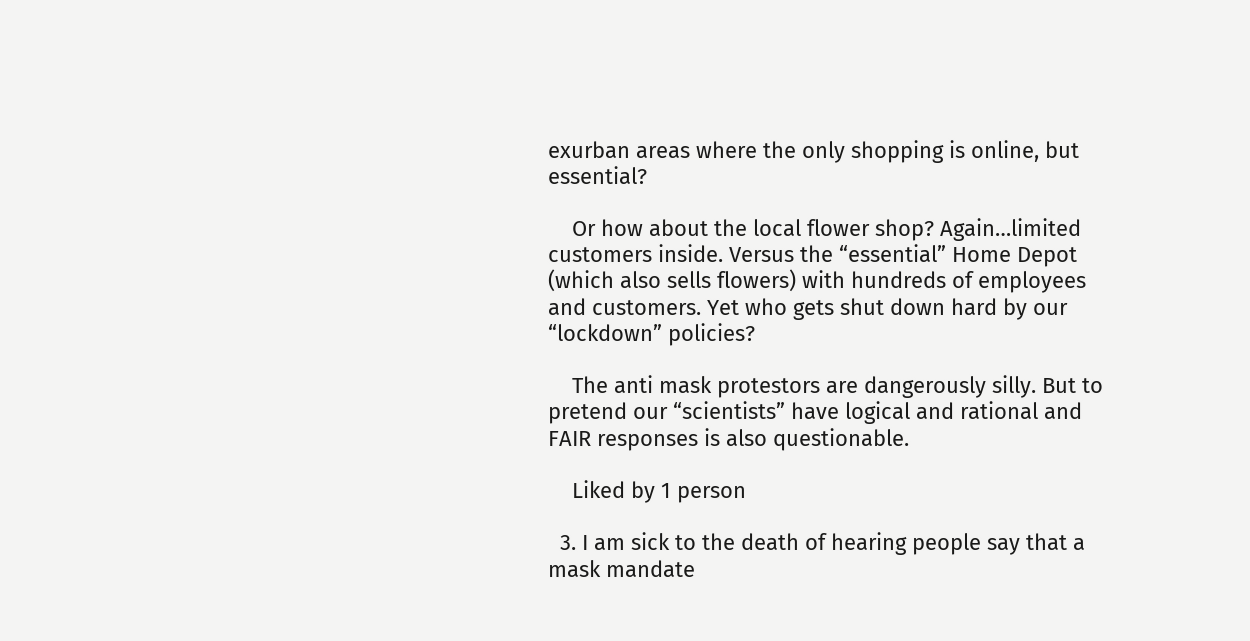exurban areas where the only shopping is online, but essential?

    Or how about the local flower shop? Again…limited customers inside. Versus the “essential” Home Depot (which also sells flowers) with hundreds of employees and customers. Yet who gets shut down hard by our “lockdown” policies?

    The anti mask protestors are dangerously silly. But to pretend our “scientists” have logical and rational and FAIR responses is also questionable.

    Liked by 1 person

  3. I am sick to the death of hearing people say that a mask mandate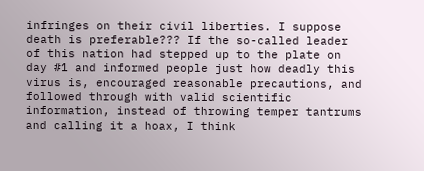infringes on their civil liberties. I suppose death is preferable??? If the so-called leader of this nation had stepped up to the plate on day #1 and informed people just how deadly this virus is, encouraged reasonable precautions, and followed through with valid scientific information, instead of throwing temper tantrums and calling it a hoax, I think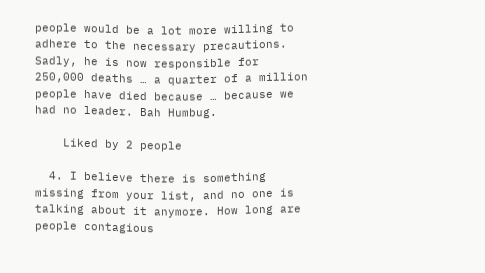people would be a lot more willing to adhere to the necessary precautions. Sadly, he is now responsible for 250,000 deaths … a quarter of a million people have died because … because we had no leader. Bah Humbug.

    Liked by 2 people

  4. I believe there is something missing from your list, and no one is talking about it anymore. How long are people contagious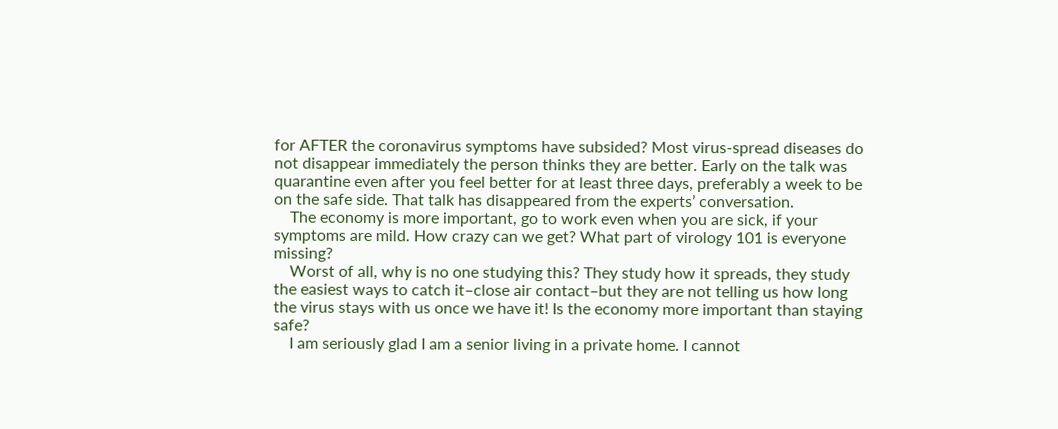for AFTER the coronavirus symptoms have subsided? Most virus-spread diseases do not disappear immediately the person thinks they are better. Early on the talk was quarantine even after you feel better for at least three days, preferably a week to be on the safe side. That talk has disappeared from the experts’ conversation.
    The economy is more important, go to work even when you are sick, if your symptoms are mild. How crazy can we get? What part of virology 101 is everyone missing?
    Worst of all, why is no one studying this? They study how it spreads, they study the easiest ways to catch it–close air contact–but they are not telling us how long the virus stays with us once we have it! Is the economy more important than staying safe?
    I am seriously glad I am a senior living in a private home. I cannot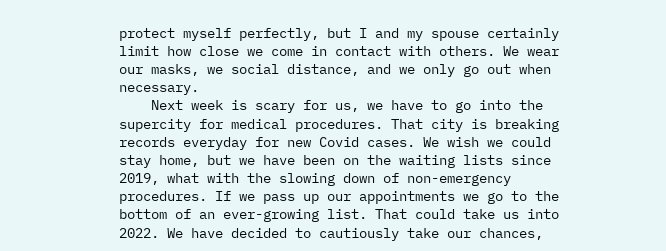protect myself perfectly, but I and my spouse certainly limit how close we come in contact with others. We wear our masks, we social distance, and we only go out when necessary.
    Next week is scary for us, we have to go into the supercity for medical procedures. That city is breaking records everyday for new Covid cases. We wish we could stay home, but we have been on the waiting lists since 2019, what with the slowing down of non-emergency procedures. If we pass up our appointments we go to the bottom of an ever-growing list. That could take us into 2022. We have decided to cautiously take our chances,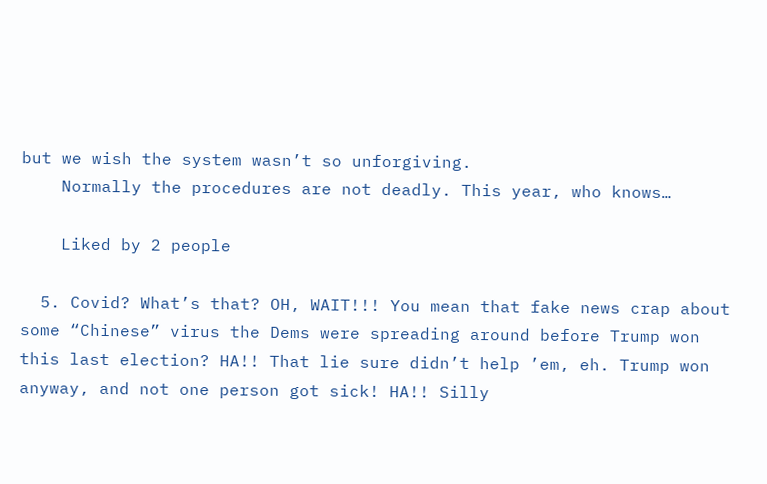but we wish the system wasn’t so unforgiving.
    Normally the procedures are not deadly. This year, who knows…

    Liked by 2 people

  5. Covid? What’s that? OH, WAIT!!! You mean that fake news crap about some “Chinese” virus the Dems were spreading around before Trump won this last election? HA!! That lie sure didn’t help ’em, eh. Trump won anyway, and not one person got sick! HA!! Silly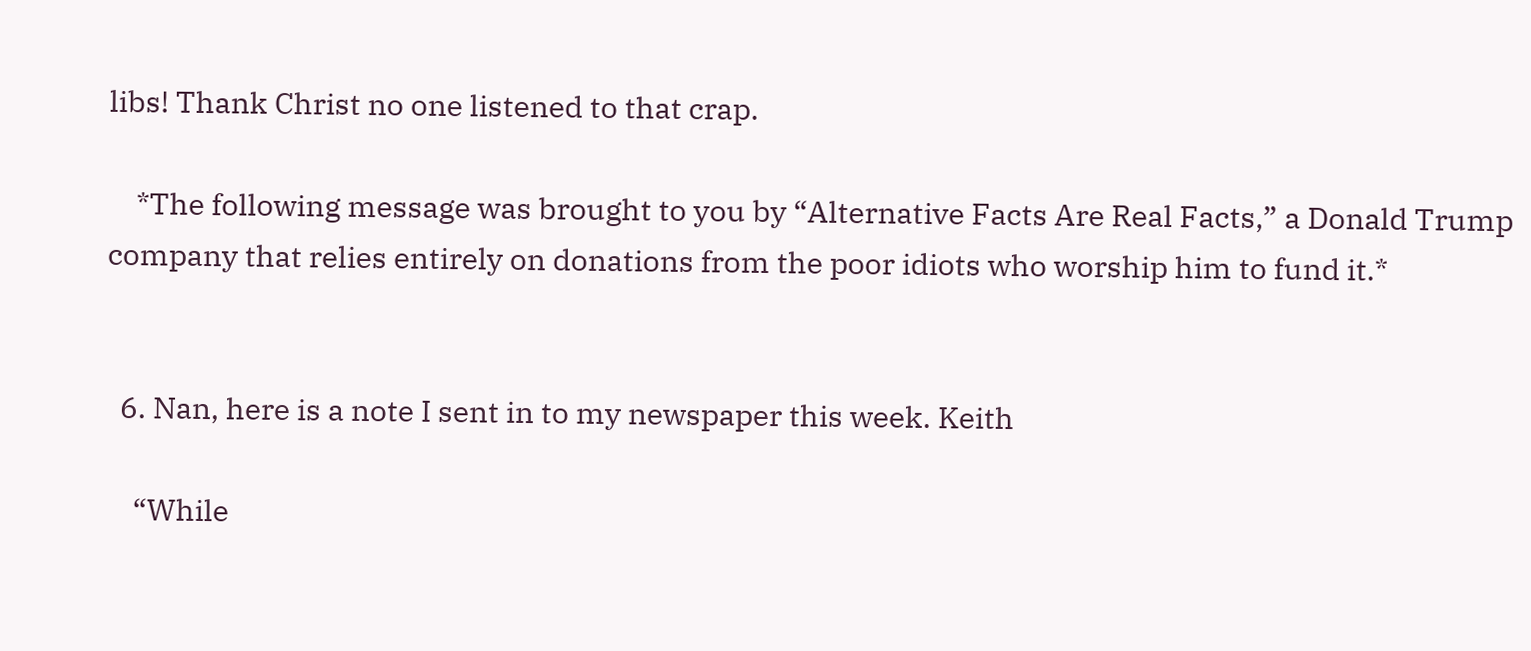libs! Thank Christ no one listened to that crap.

    *The following message was brought to you by “Alternative Facts Are Real Facts,” a Donald Trump company that relies entirely on donations from the poor idiots who worship him to fund it.*


  6. Nan, here is a note I sent in to my newspaper this week. Keith

    “While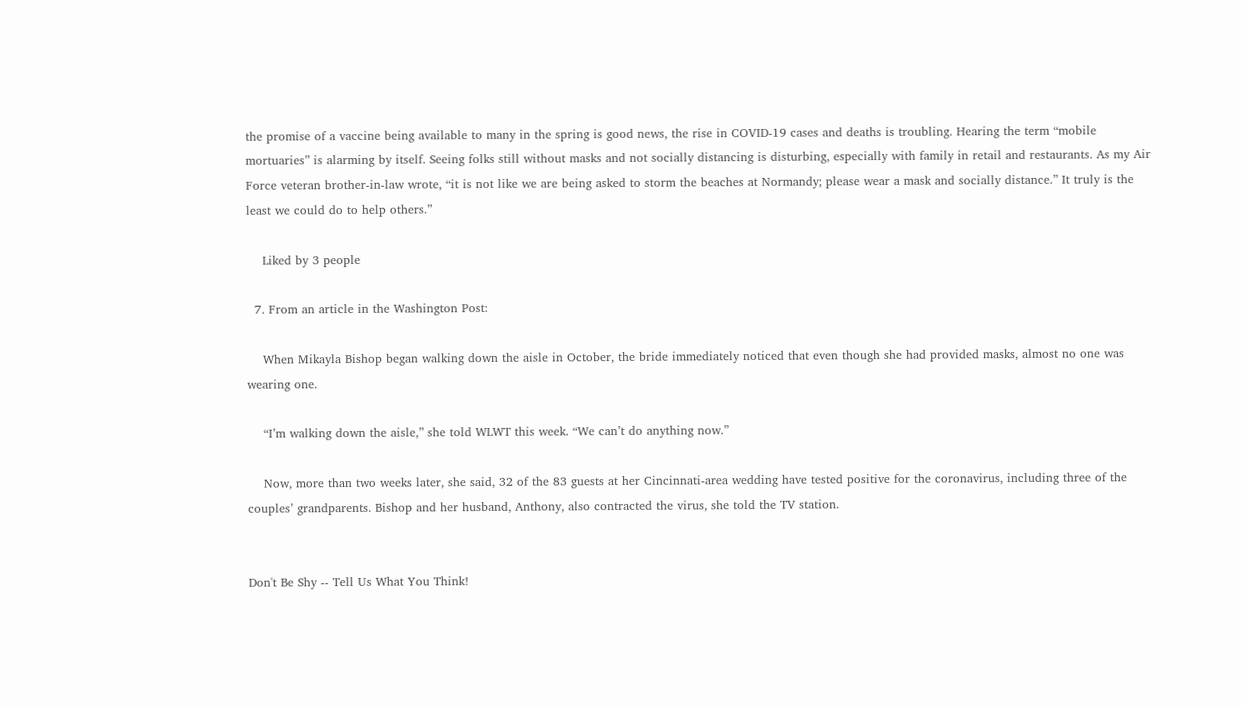the promise of a vaccine being available to many in the spring is good news, the rise in COVID-19 cases and deaths is troubling. Hearing the term “mobile mortuaries” is alarming by itself. Seeing folks still without masks and not socially distancing is disturbing, especially with family in retail and restaurants. As my Air Force veteran brother-in-law wrote, “it is not like we are being asked to storm the beaches at Normandy; please wear a mask and socially distance.” It truly is the least we could do to help others.”

    Liked by 3 people

  7. From an article in the Washington Post:

    When Mikayla Bishop began walking down the aisle in October, the bride immediately noticed that even though she had provided masks, almost no one was wearing one.

    “I’m walking down the aisle,” she told WLWT this week. “We can’t do anything now.”

    Now, more than two weeks later, she said, 32 of the 83 guests at her Cincinnati-area wedding have tested positive for the coronavirus, including three of the couples’ grandparents. Bishop and her husband, Anthony, also contracted the virus, she told the TV station.


Don't Be Shy -- Tell Us What You Think!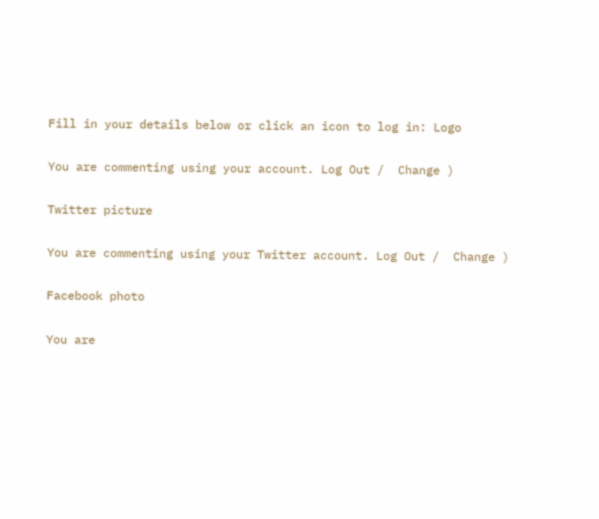Fill in your details below or click an icon to log in: Logo

You are commenting using your account. Log Out /  Change )

Twitter picture

You are commenting using your Twitter account. Log Out /  Change )

Facebook photo

You are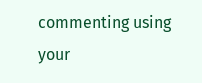commenting using your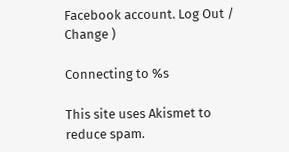Facebook account. Log Out /  Change )

Connecting to %s

This site uses Akismet to reduce spam.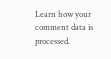Learn how your comment data is processed.